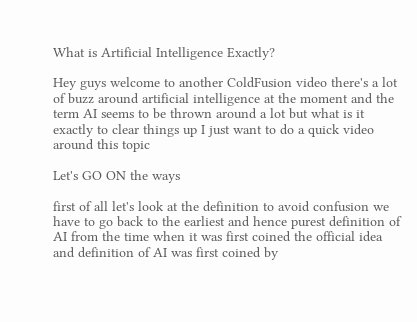What is Artificial Intelligence Exactly?

Hey guys welcome to another ColdFusion video there's a lot of buzz around artificial intelligence at the moment and the term AI seems to be thrown around a lot but what is it exactly to clear things up I just want to do a quick video around this topic

Let's GO ON the ways

first of all let's look at the definition to avoid confusion we have to go back to the earliest and hence purest definition of AI from the time when it was first coined the official idea and definition of AI was first coined by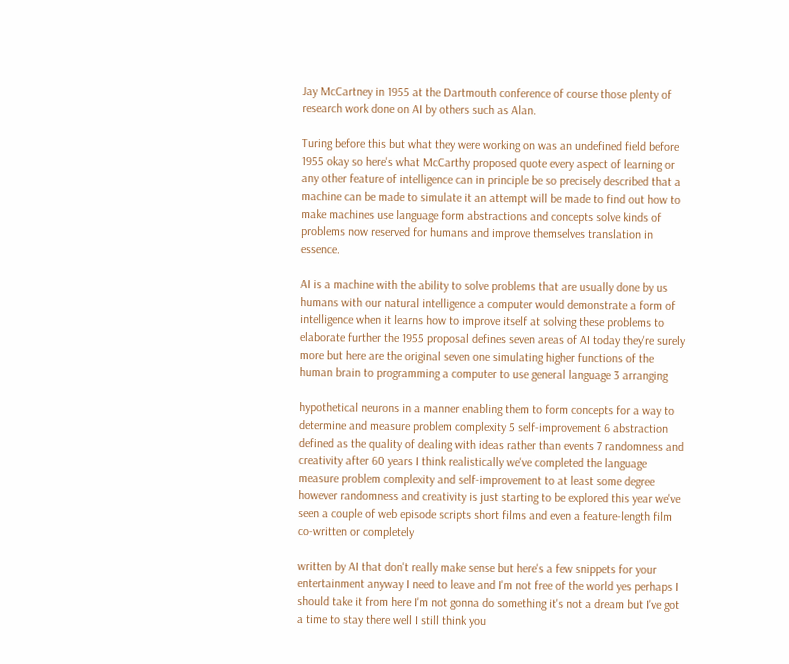Jay McCartney in 1955 at the Dartmouth conference of course those plenty of research work done on AI by others such as Alan.

Turing before this but what they were working on was an undefined field before 1955 okay so here's what McCarthy proposed quote every aspect of learning or any other feature of intelligence can in principle be so precisely described that a machine can be made to simulate it an attempt will be made to find out how to make machines use language form abstractions and concepts solve kinds of problems now reserved for humans and improve themselves translation in essence.

AI is a machine with the ability to solve problems that are usually done by us humans with our natural intelligence a computer would demonstrate a form of intelligence when it learns how to improve itself at solving these problems to elaborate further the 1955 proposal defines seven areas of AI today they're surely more but here are the original seven one simulating higher functions of the human brain to programming a computer to use general language 3 arranging

hypothetical neurons in a manner enabling them to form concepts for a way to determine and measure problem complexity 5 self-improvement 6 abstraction defined as the quality of dealing with ideas rather than events 7 randomness and creativity after 60 years I think realistically we've completed the language measure problem complexity and self-improvement to at least some degree however randomness and creativity is just starting to be explored this year we've seen a couple of web episode scripts short films and even a feature-length film co-written or completely

written by AI that don't really make sense but here's a few snippets for your entertainment anyway I need to leave and I'm not free of the world yes perhaps I should take it from here I'm not gonna do something it's not a dream but I've got a time to stay there well I still think you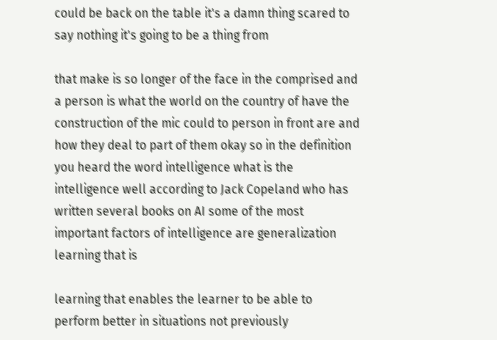could be back on the table it's a damn thing scared to say nothing it's going to be a thing from

that make is so longer of the face in the comprised and a person is what the world on the country of have the construction of the mic could to person in front are and how they deal to part of them okay so in the definition you heard the word intelligence what is the intelligence well according to Jack Copeland who has written several books on AI some of the most important factors of intelligence are generalization learning that is

learning that enables the learner to be able to perform better in situations not previously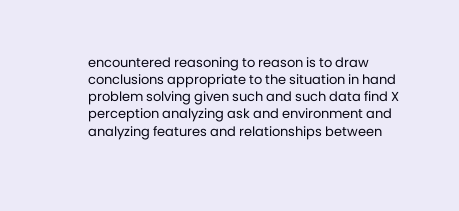encountered reasoning to reason is to draw conclusions appropriate to the situation in hand problem solving given such and such data find X perception analyzing ask and environment and analyzing features and relationships between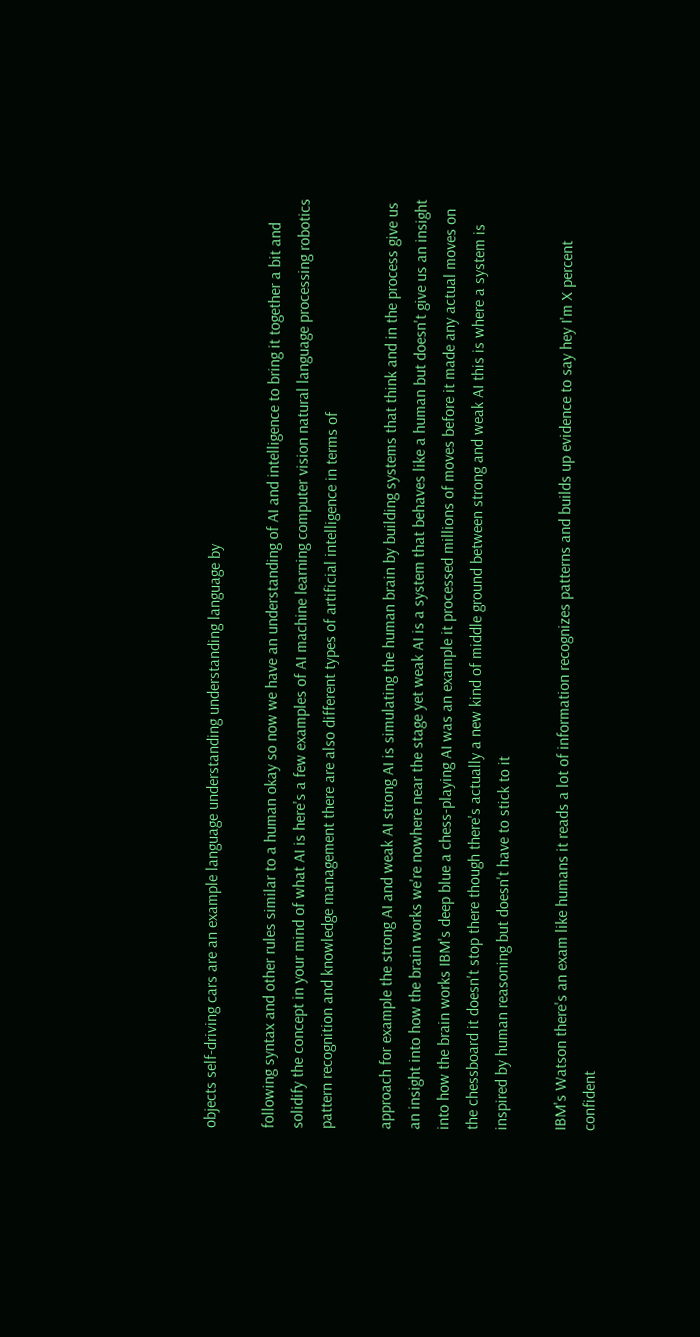objects self-driving cars are an example language understanding understanding language by

following syntax and other rules similar to a human okay so now we have an understanding of AI and intelligence to bring it together a bit and solidify the concept in your mind of what AI is here's a few examples of AI machine learning computer vision natural language processing robotics pattern recognition and knowledge management there are also different types of artificial intelligence in terms of

approach for example the strong AI and weak AI strong AI is simulating the human brain by building systems that think and in the process give us an insight into how the brain works we're nowhere near the stage yet weak AI is a system that behaves like a human but doesn't give us an insight into how the brain works IBM's deep blue a chess-playing AI was an example it processed millions of moves before it made any actual moves on the chessboard it doesn't stop there though there's actually a new kind of middle ground between strong and weak AI this is where a system is inspired by human reasoning but doesn't have to stick to it

IBM's Watson there's an exam like humans it reads a lot of information recognizes patterns and builds up evidence to say hey I'm X percent confident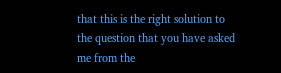that this is the right solution to the question that you have asked me from the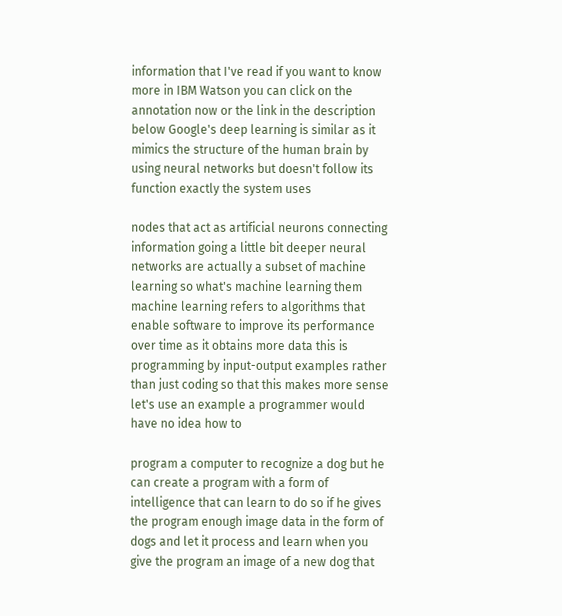information that I've read if you want to know more in IBM Watson you can click on the annotation now or the link in the description below Google's deep learning is similar as it mimics the structure of the human brain by using neural networks but doesn't follow its function exactly the system uses

nodes that act as artificial neurons connecting information going a little bit deeper neural networks are actually a subset of machine learning so what's machine learning them machine learning refers to algorithms that enable software to improve its performance over time as it obtains more data this is programming by input-output examples rather than just coding so that this makes more sense let's use an example a programmer would have no idea how to

program a computer to recognize a dog but he can create a program with a form of intelligence that can learn to do so if he gives the program enough image data in the form of dogs and let it process and learn when you give the program an image of a new dog that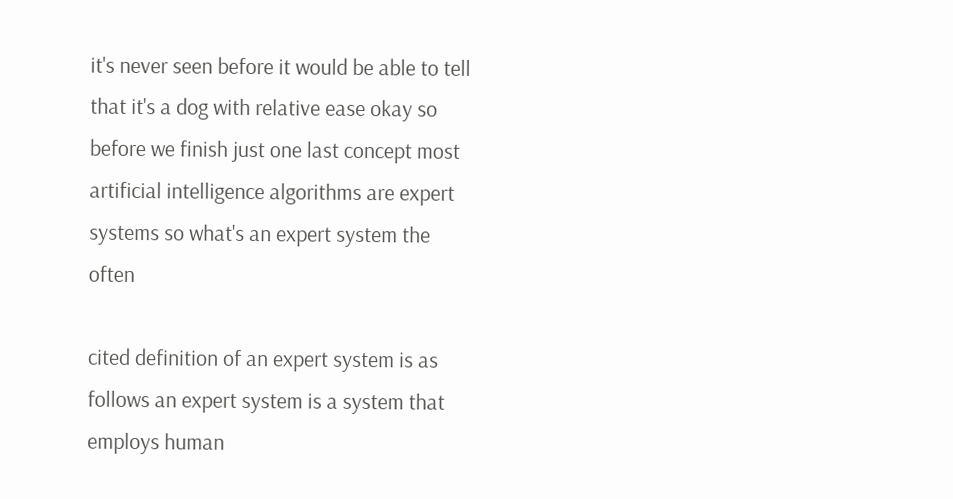it's never seen before it would be able to tell that it's a dog with relative ease okay so before we finish just one last concept most artificial intelligence algorithms are expert systems so what's an expert system the often

cited definition of an expert system is as follows an expert system is a system that employs human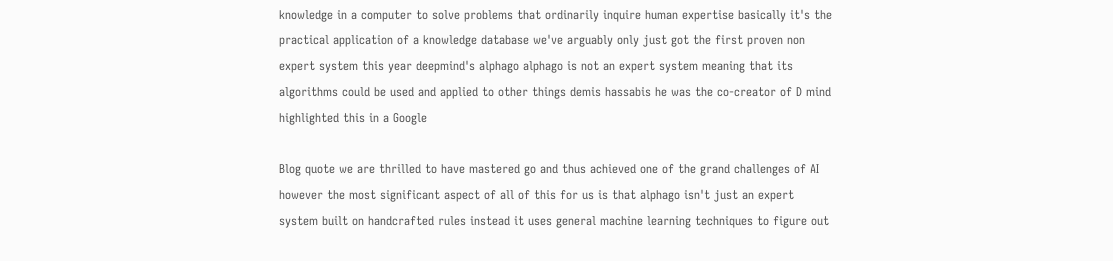knowledge in a computer to solve problems that ordinarily inquire human expertise basically it's the practical application of a knowledge database we've arguably only just got the first proven non expert system this year deepmind's alphago alphago is not an expert system meaning that its algorithms could be used and applied to other things demis hassabis he was the co-creator of D mind highlighted this in a Google

Blog quote we are thrilled to have mastered go and thus achieved one of the grand challenges of AI however the most significant aspect of all of this for us is that alphago isn't just an expert system built on handcrafted rules instead it uses general machine learning techniques to figure out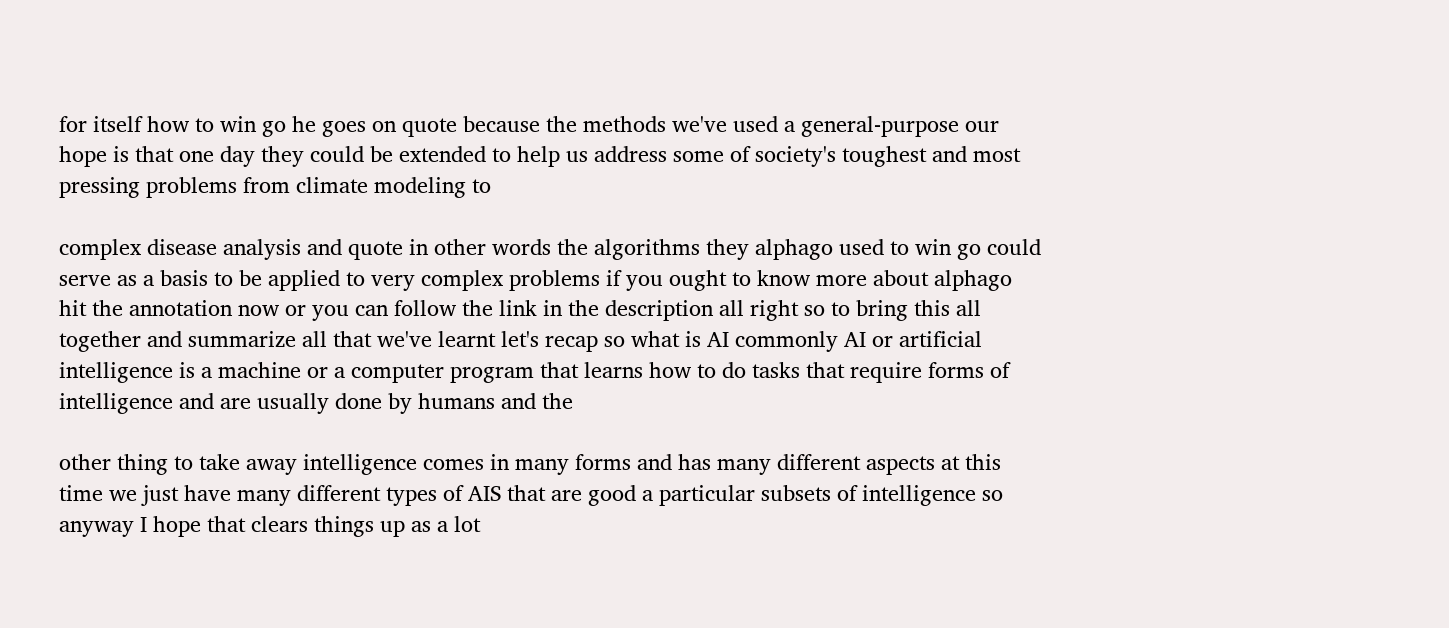for itself how to win go he goes on quote because the methods we've used a general-purpose our hope is that one day they could be extended to help us address some of society's toughest and most pressing problems from climate modeling to

complex disease analysis and quote in other words the algorithms they alphago used to win go could serve as a basis to be applied to very complex problems if you ought to know more about alphago hit the annotation now or you can follow the link in the description all right so to bring this all together and summarize all that we've learnt let's recap so what is AI commonly AI or artificial intelligence is a machine or a computer program that learns how to do tasks that require forms of intelligence and are usually done by humans and the

other thing to take away intelligence comes in many forms and has many different aspects at this time we just have many different types of AIS that are good a particular subsets of intelligence so anyway I hope that clears things up as a lot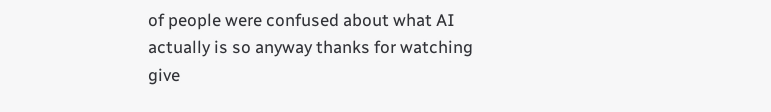of people were confused about what AI actually is so anyway thanks for watching give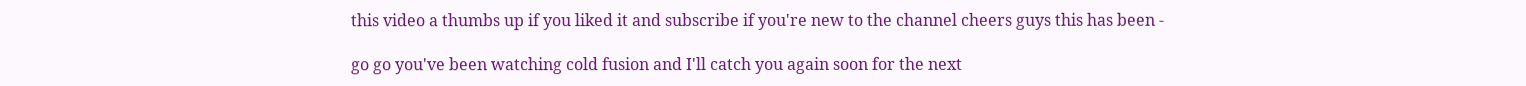this video a thumbs up if you liked it and subscribe if you're new to the channel cheers guys this has been -

go go you've been watching cold fusion and I'll catch you again soon for the next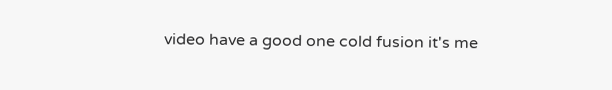video have a good one cold fusion it's me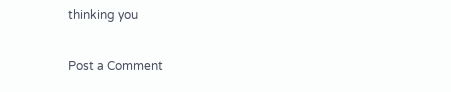thinking you

Post a Comment